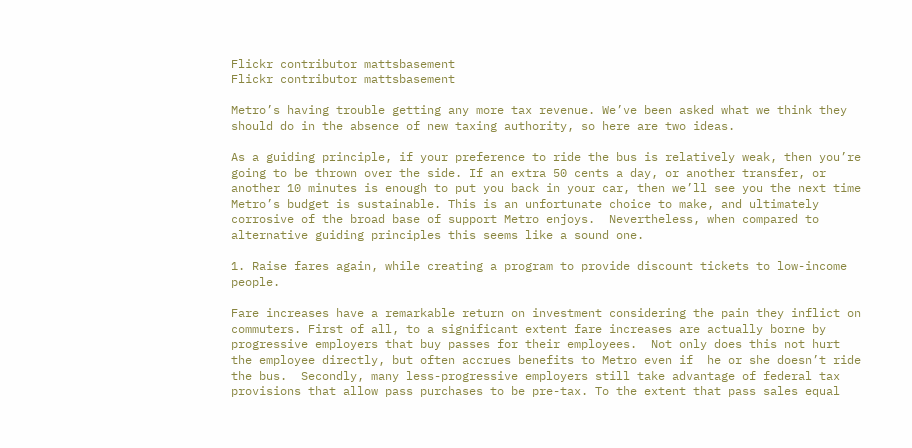Flickr contributor mattsbasement
Flickr contributor mattsbasement

Metro’s having trouble getting any more tax revenue. We’ve been asked what we think they should do in the absence of new taxing authority, so here are two ideas.

As a guiding principle, if your preference to ride the bus is relatively weak, then you’re going to be thrown over the side. If an extra 50 cents a day, or another transfer, or another 10 minutes is enough to put you back in your car, then we’ll see you the next time Metro’s budget is sustainable. This is an unfortunate choice to make, and ultimately corrosive of the broad base of support Metro enjoys.  Nevertheless, when compared to alternative guiding principles this seems like a sound one.

1. Raise fares again, while creating a program to provide discount tickets to low-income people.

Fare increases have a remarkable return on investment considering the pain they inflict on commuters. First of all, to a significant extent fare increases are actually borne by progressive employers that buy passes for their employees.  Not only does this not hurt the employee directly, but often accrues benefits to Metro even if  he or she doesn’t ride the bus.  Secondly, many less-progressive employers still take advantage of federal tax provisions that allow pass purchases to be pre-tax. To the extent that pass sales equal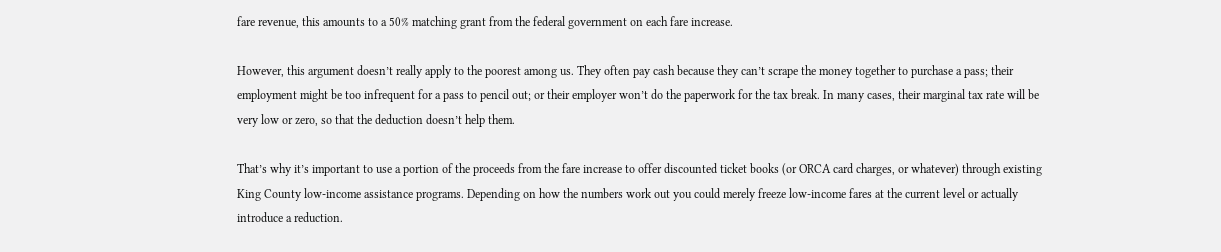fare revenue, this amounts to a 50% matching grant from the federal government on each fare increase.

However, this argument doesn’t really apply to the poorest among us. They often pay cash because they can’t scrape the money together to purchase a pass; their employment might be too infrequent for a pass to pencil out; or their employer won’t do the paperwork for the tax break. In many cases, their marginal tax rate will be very low or zero, so that the deduction doesn’t help them.

That’s why it’s important to use a portion of the proceeds from the fare increase to offer discounted ticket books (or ORCA card charges, or whatever) through existing King County low-income assistance programs. Depending on how the numbers work out you could merely freeze low-income fares at the current level or actually introduce a reduction.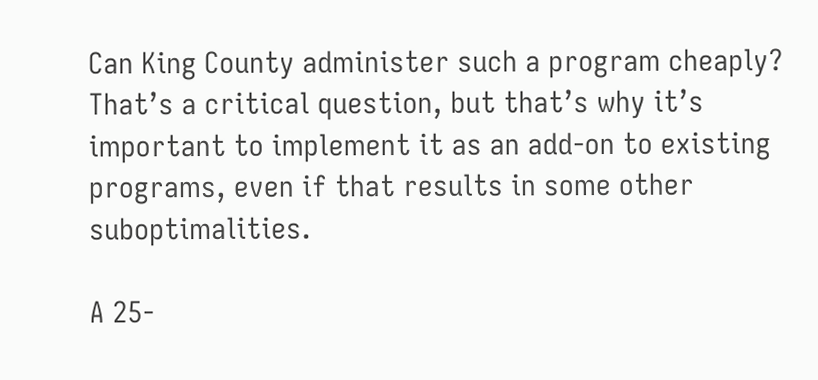Can King County administer such a program cheaply? That’s a critical question, but that’s why it’s important to implement it as an add-on to existing programs, even if that results in some other suboptimalities.

A 25-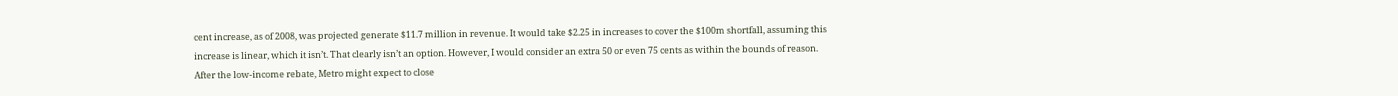cent increase, as of 2008, was projected generate $11.7 million in revenue. It would take $2.25 in increases to cover the $100m shortfall, assuming this increase is linear, which it isn’t. That clearly isn’t an option. However, I would consider an extra 50 or even 75 cents as within the bounds of reason. After the low-income rebate, Metro might expect to close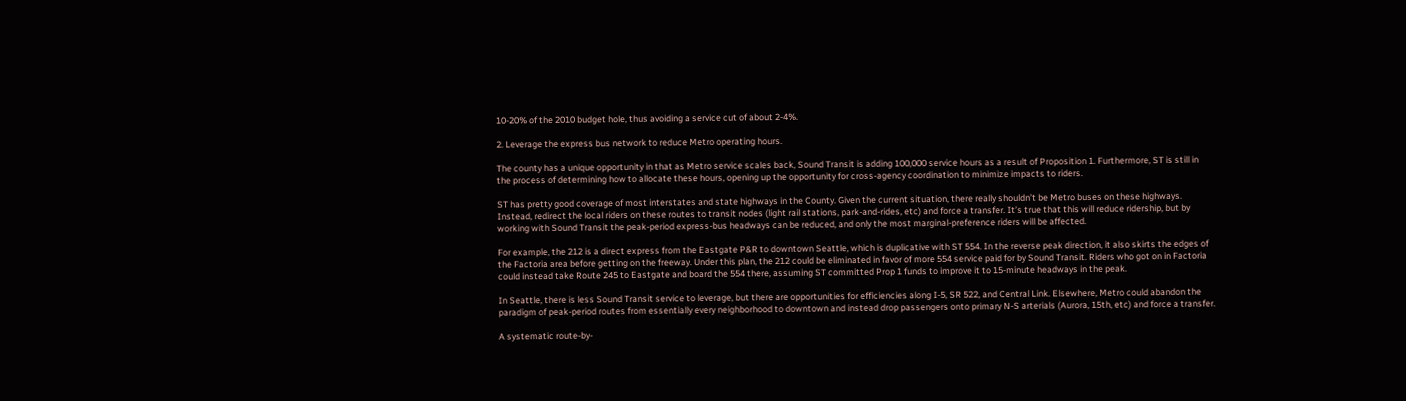10-20% of the 2010 budget hole, thus avoiding a service cut of about 2-4%.

2. Leverage the express bus network to reduce Metro operating hours.

The county has a unique opportunity in that as Metro service scales back, Sound Transit is adding 100,000 service hours as a result of Proposition 1. Furthermore, ST is still in the process of determining how to allocate these hours, opening up the opportunity for cross-agency coordination to minimize impacts to riders.

ST has pretty good coverage of most interstates and state highways in the County. Given the current situation, there really shouldn’t be Metro buses on these highways. Instead, redirect the local riders on these routes to transit nodes (light rail stations, park-and-rides, etc) and force a transfer. It’s true that this will reduce ridership, but by working with Sound Transit the peak-period express-bus headways can be reduced, and only the most marginal-preference riders will be affected.

For example, the 212 is a direct express from the Eastgate P&R to downtown Seattle, which is duplicative with ST 554. In the reverse peak direction, it also skirts the edges of the Factoria area before getting on the freeway. Under this plan, the 212 could be eliminated in favor of more 554 service paid for by Sound Transit. Riders who got on in Factoria could instead take Route 245 to Eastgate and board the 554 there, assuming ST committed Prop 1 funds to improve it to 15-minute headways in the peak.

In Seattle, there is less Sound Transit service to leverage, but there are opportunities for efficiencies along I-5, SR 522, and Central Link. Elsewhere, Metro could abandon the paradigm of peak-period routes from essentially every neighborhood to downtown and instead drop passengers onto primary N-S arterials (Aurora, 15th, etc) and force a transfer.

A systematic route-by-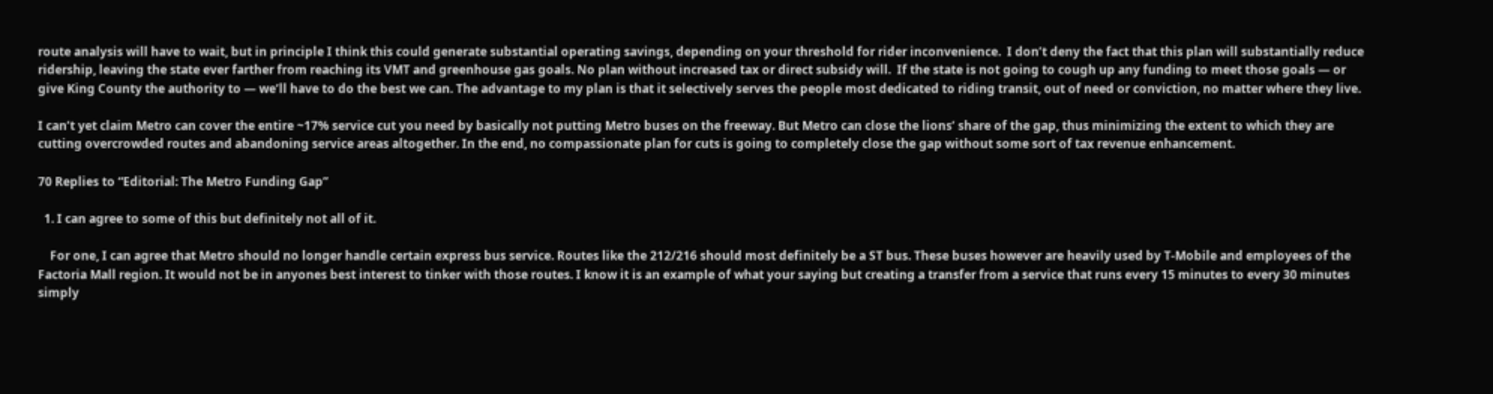route analysis will have to wait, but in principle I think this could generate substantial operating savings, depending on your threshold for rider inconvenience.  I don’t deny the fact that this plan will substantially reduce ridership, leaving the state ever farther from reaching its VMT and greenhouse gas goals. No plan without increased tax or direct subsidy will.  If the state is not going to cough up any funding to meet those goals — or give King County the authority to — we’ll have to do the best we can. The advantage to my plan is that it selectively serves the people most dedicated to riding transit, out of need or conviction, no matter where they live.

I can’t yet claim Metro can cover the entire ~17% service cut you need by basically not putting Metro buses on the freeway. But Metro can close the lions’ share of the gap, thus minimizing the extent to which they are cutting overcrowded routes and abandoning service areas altogether. In the end, no compassionate plan for cuts is going to completely close the gap without some sort of tax revenue enhancement.

70 Replies to “Editorial: The Metro Funding Gap”

  1. I can agree to some of this but definitely not all of it.

    For one, I can agree that Metro should no longer handle certain express bus service. Routes like the 212/216 should most definitely be a ST bus. These buses however are heavily used by T-Mobile and employees of the Factoria Mall region. It would not be in anyones best interest to tinker with those routes. I know it is an example of what your saying but creating a transfer from a service that runs every 15 minutes to every 30 minutes simply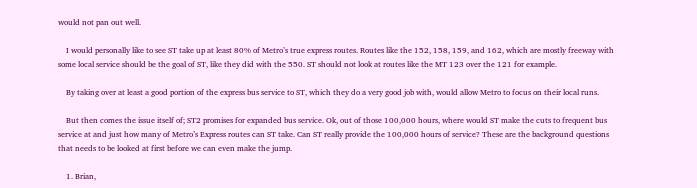would not pan out well.

    I would personally like to see ST take up at least 80% of Metro’s true express routes. Routes like the 152, 158, 159, and 162, which are mostly freeway with some local service should be the goal of ST, like they did with the 550. ST should not look at routes like the MT 123 over the 121 for example.

    By taking over at least a good portion of the express bus service to ST, which they do a very good job with, would allow Metro to focus on their local runs.

    But then comes the issue itself of; ST2 promises for expanded bus service. Ok, out of those 100,000 hours, where would ST make the cuts to frequent bus service at and just how many of Metro’s Express routes can ST take. Can ST really provide the 100,000 hours of service? These are the background questions that needs to be looked at first before we can even make the jump.

    1. Brian,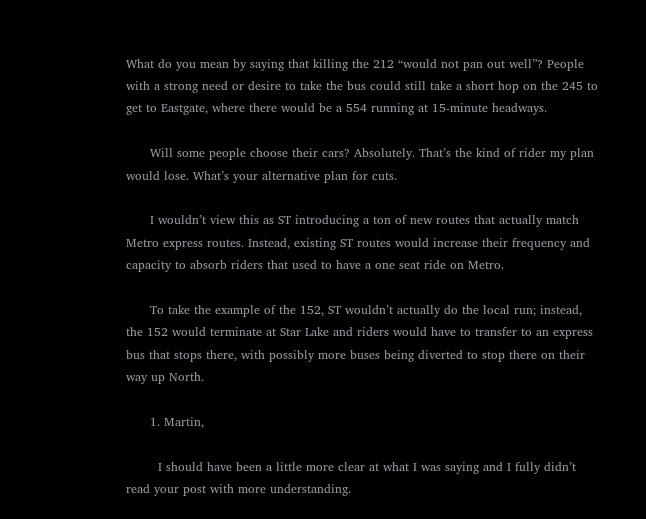What do you mean by saying that killing the 212 “would not pan out well”? People with a strong need or desire to take the bus could still take a short hop on the 245 to get to Eastgate, where there would be a 554 running at 15-minute headways.

      Will some people choose their cars? Absolutely. That’s the kind of rider my plan would lose. What’s your alternative plan for cuts.

      I wouldn’t view this as ST introducing a ton of new routes that actually match Metro express routes. Instead, existing ST routes would increase their frequency and capacity to absorb riders that used to have a one seat ride on Metro.

      To take the example of the 152, ST wouldn’t actually do the local run; instead, the 152 would terminate at Star Lake and riders would have to transfer to an express bus that stops there, with possibly more buses being diverted to stop there on their way up North.

      1. Martin,

        I should have been a little more clear at what I was saying and I fully didn’t read your post with more understanding.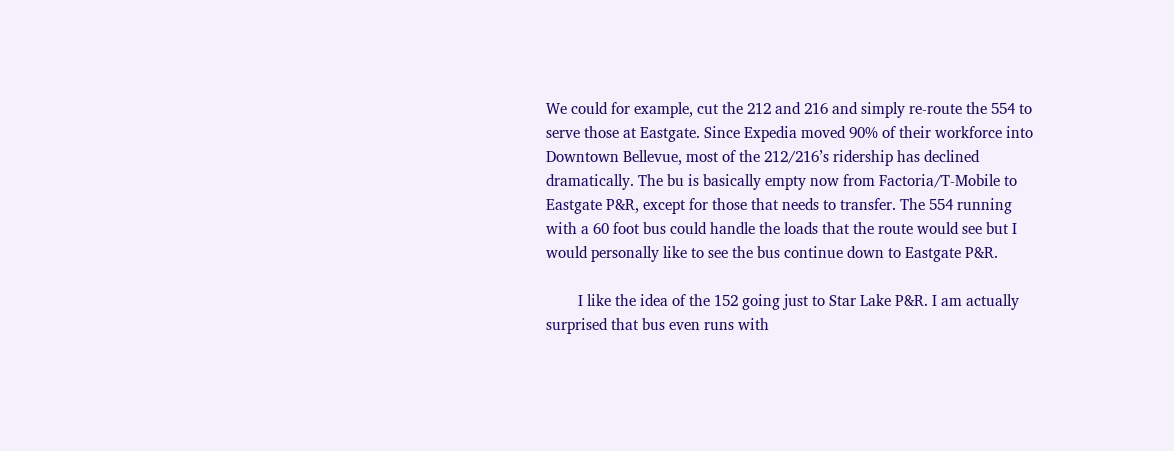We could for example, cut the 212 and 216 and simply re-route the 554 to serve those at Eastgate. Since Expedia moved 90% of their workforce into Downtown Bellevue, most of the 212/216’s ridership has declined dramatically. The bu is basically empty now from Factoria/T-Mobile to Eastgate P&R, except for those that needs to transfer. The 554 running with a 60 foot bus could handle the loads that the route would see but I would personally like to see the bus continue down to Eastgate P&R.

        I like the idea of the 152 going just to Star Lake P&R. I am actually surprised that bus even runs with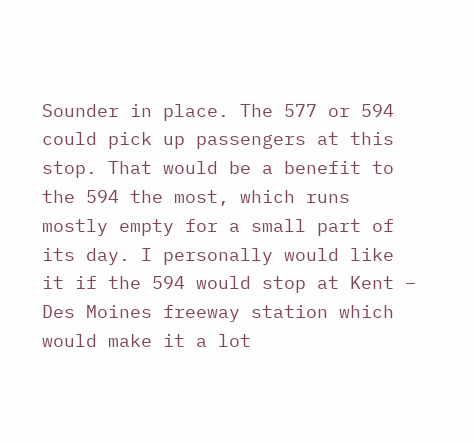Sounder in place. The 577 or 594 could pick up passengers at this stop. That would be a benefit to the 594 the most, which runs mostly empty for a small part of its day. I personally would like it if the 594 would stop at Kent – Des Moines freeway station which would make it a lot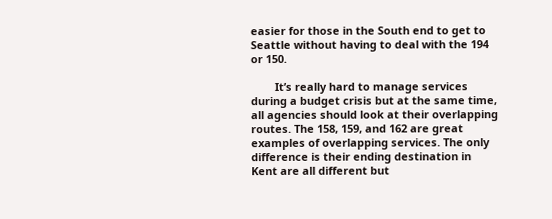easier for those in the South end to get to Seattle without having to deal with the 194 or 150.

        It’s really hard to manage services during a budget crisis but at the same time, all agencies should look at their overlapping routes. The 158, 159, and 162 are great examples of overlapping services. The only difference is their ending destination in Kent are all different but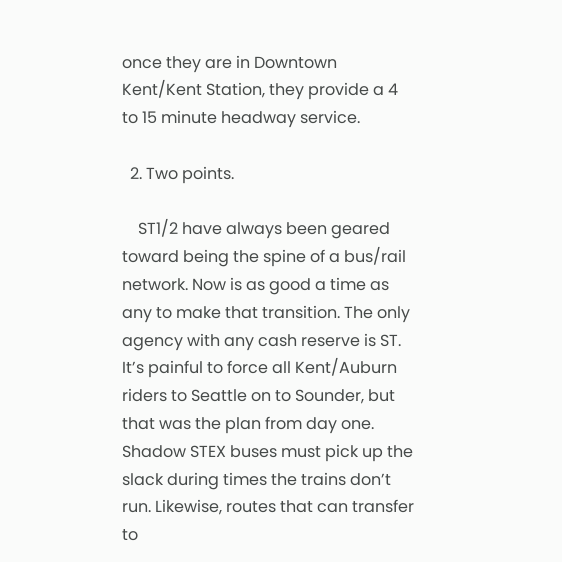once they are in Downtown Kent/Kent Station, they provide a 4 to 15 minute headway service.

  2. Two points.

    ST1/2 have always been geared toward being the spine of a bus/rail network. Now is as good a time as any to make that transition. The only agency with any cash reserve is ST. It’s painful to force all Kent/Auburn riders to Seattle on to Sounder, but that was the plan from day one. Shadow STEX buses must pick up the slack during times the trains don’t run. Likewise, routes that can transfer to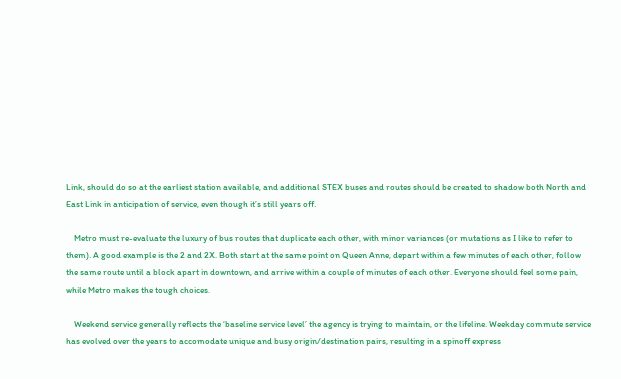Link, should do so at the earliest station available, and additional STEX buses and routes should be created to shadow both North and East Link in anticipation of service, even though it’s still years off.

    Metro must re-evaluate the luxury of bus routes that duplicate each other, with minor variances (or mutations as I like to refer to them). A good example is the 2 and 2X. Both start at the same point on Queen Anne, depart within a few minutes of each other, follow the same route until a block apart in downtown, and arrive within a couple of minutes of each other. Everyone should feel some pain, while Metro makes the tough choices.

    Weekend service generally reflects the ‘baseline service level’ the agency is trying to maintain, or the lifeline. Weekday commute service has evolved over the years to accomodate unique and busy origin/destination pairs, resulting in a spinoff express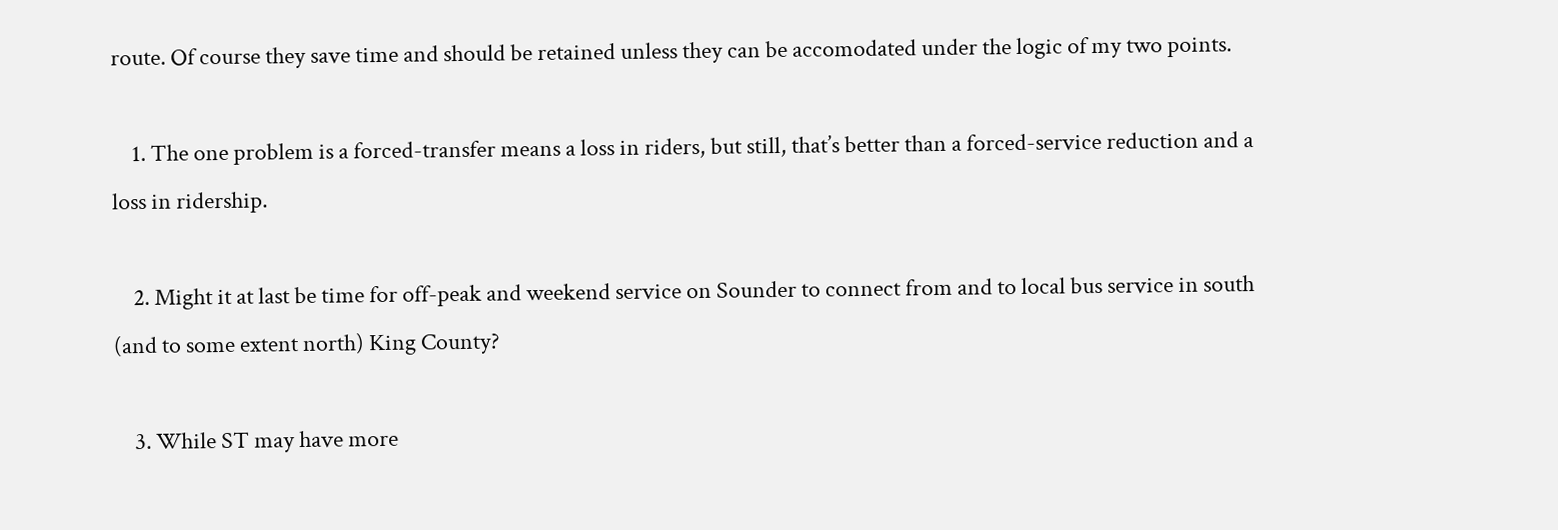route. Of course they save time and should be retained unless they can be accomodated under the logic of my two points.

    1. The one problem is a forced-transfer means a loss in riders, but still, that’s better than a forced-service reduction and a loss in ridership.

    2. Might it at last be time for off-peak and weekend service on Sounder to connect from and to local bus service in south (and to some extent north) King County?

    3. While ST may have more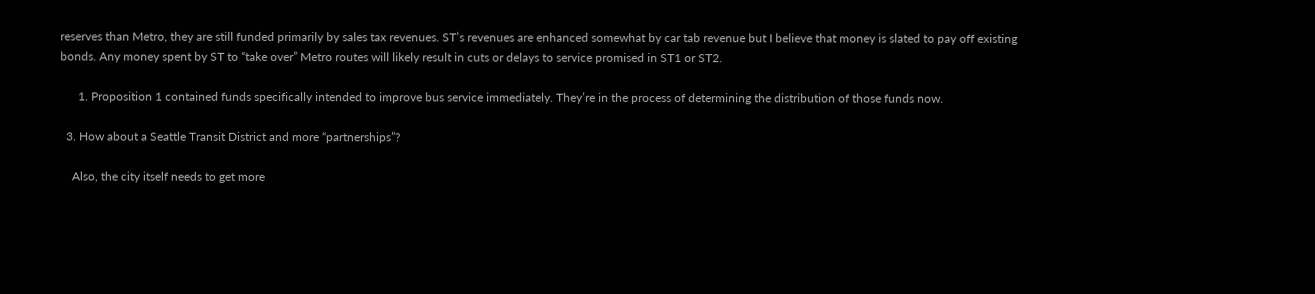reserves than Metro, they are still funded primarily by sales tax revenues. ST’s revenues are enhanced somewhat by car tab revenue but I believe that money is slated to pay off existing bonds. Any money spent by ST to “take over” Metro routes will likely result in cuts or delays to service promised in ST1 or ST2.

      1. Proposition 1 contained funds specifically intended to improve bus service immediately. They’re in the process of determining the distribution of those funds now.

  3. How about a Seattle Transit District and more “partnerships”?

    Also, the city itself needs to get more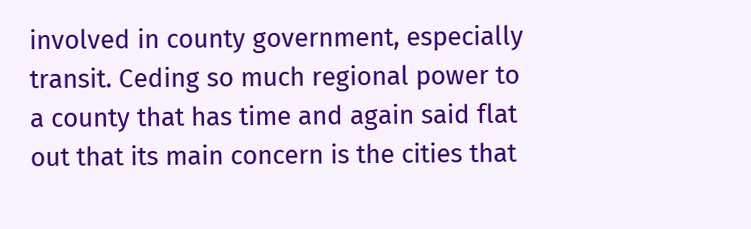involved in county government, especially transit. Ceding so much regional power to a county that has time and again said flat out that its main concern is the cities that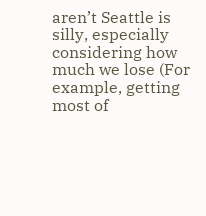aren’t Seattle is silly, especially considering how much we lose (For example, getting most of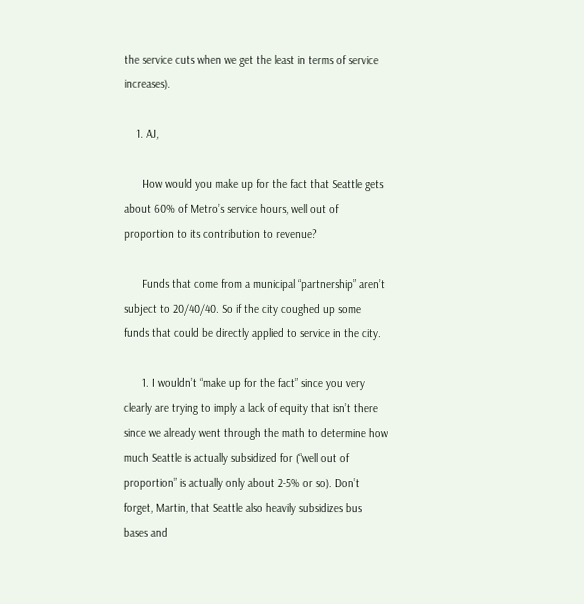the service cuts when we get the least in terms of service increases).

    1. AJ,

      How would you make up for the fact that Seattle gets about 60% of Metro’s service hours, well out of proportion to its contribution to revenue?

      Funds that come from a municipal “partnership” aren’t subject to 20/40/40. So if the city coughed up some funds that could be directly applied to service in the city.

      1. I wouldn’t “make up for the fact” since you very clearly are trying to imply a lack of equity that isn’t there since we already went through the math to determine how much Seattle is actually subsidized for (“well out of proportion” is actually only about 2-5% or so). Don’t forget, Martin, that Seattle also heavily subsidizes bus bases and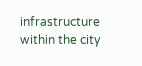infrastructure within the city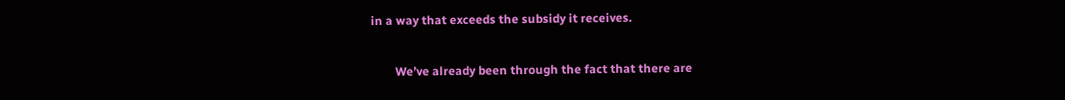in a way that exceeds the subsidy it receives.

        We’ve already been through the fact that there are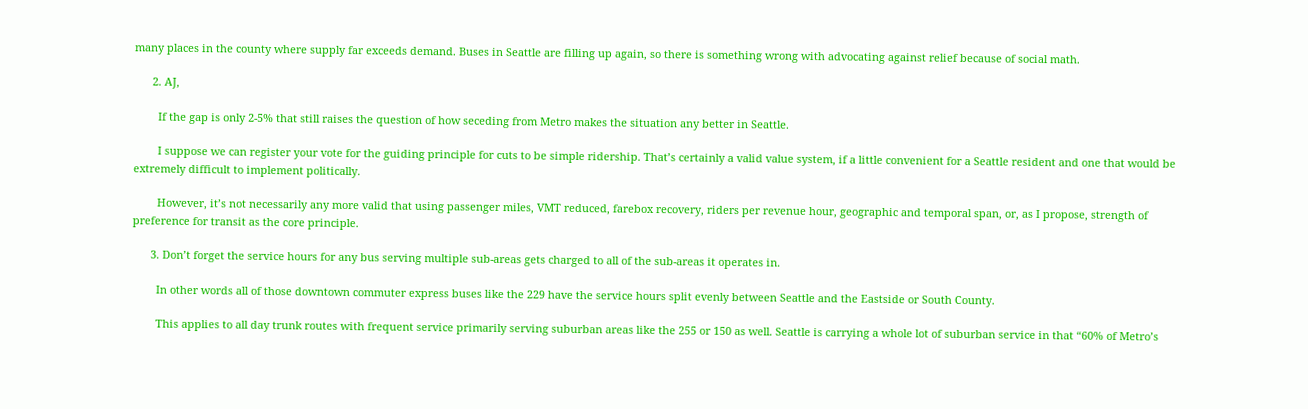many places in the county where supply far exceeds demand. Buses in Seattle are filling up again, so there is something wrong with advocating against relief because of social math.

      2. AJ,

        If the gap is only 2-5% that still raises the question of how seceding from Metro makes the situation any better in Seattle.

        I suppose we can register your vote for the guiding principle for cuts to be simple ridership. That’s certainly a valid value system, if a little convenient for a Seattle resident and one that would be extremely difficult to implement politically.

        However, it’s not necessarily any more valid that using passenger miles, VMT reduced, farebox recovery, riders per revenue hour, geographic and temporal span, or, as I propose, strength of preference for transit as the core principle.

      3. Don’t forget the service hours for any bus serving multiple sub-areas gets charged to all of the sub-areas it operates in.

        In other words all of those downtown commuter express buses like the 229 have the service hours split evenly between Seattle and the Eastside or South County.

        This applies to all day trunk routes with frequent service primarily serving suburban areas like the 255 or 150 as well. Seattle is carrying a whole lot of suburban service in that “60% of Metro’s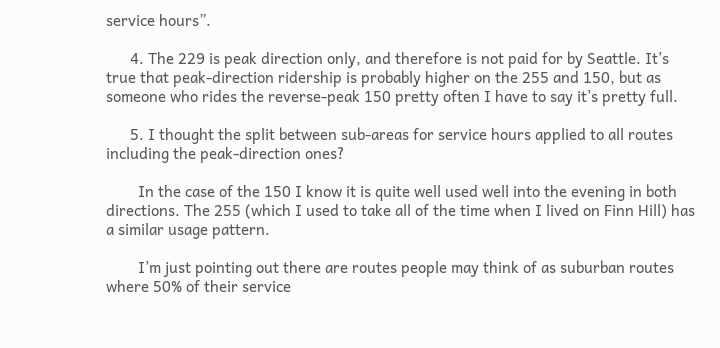service hours”.

      4. The 229 is peak direction only, and therefore is not paid for by Seattle. It’s true that peak-direction ridership is probably higher on the 255 and 150, but as someone who rides the reverse-peak 150 pretty often I have to say it’s pretty full.

      5. I thought the split between sub-areas for service hours applied to all routes including the peak-direction ones?

        In the case of the 150 I know it is quite well used well into the evening in both directions. The 255 (which I used to take all of the time when I lived on Finn Hill) has a similar usage pattern.

        I’m just pointing out there are routes people may think of as suburban routes where 50% of their service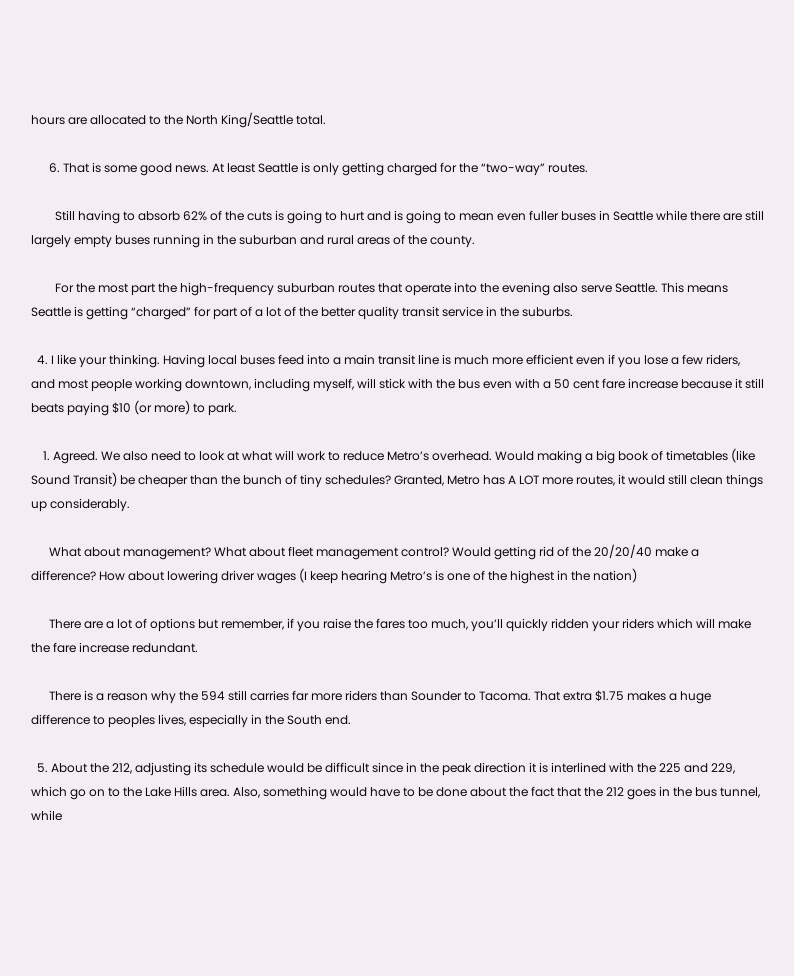hours are allocated to the North King/Seattle total.

      6. That is some good news. At least Seattle is only getting charged for the “two-way” routes.

        Still having to absorb 62% of the cuts is going to hurt and is going to mean even fuller buses in Seattle while there are still largely empty buses running in the suburban and rural areas of the county.

        For the most part the high-frequency suburban routes that operate into the evening also serve Seattle. This means Seattle is getting “charged” for part of a lot of the better quality transit service in the suburbs.

  4. I like your thinking. Having local buses feed into a main transit line is much more efficient even if you lose a few riders, and most people working downtown, including myself, will stick with the bus even with a 50 cent fare increase because it still beats paying $10 (or more) to park.

    1. Agreed. We also need to look at what will work to reduce Metro’s overhead. Would making a big book of timetables (like Sound Transit) be cheaper than the bunch of tiny schedules? Granted, Metro has A LOT more routes, it would still clean things up considerably.

      What about management? What about fleet management control? Would getting rid of the 20/20/40 make a difference? How about lowering driver wages (I keep hearing Metro’s is one of the highest in the nation)

      There are a lot of options but remember, if you raise the fares too much, you’ll quickly ridden your riders which will make the fare increase redundant.

      There is a reason why the 594 still carries far more riders than Sounder to Tacoma. That extra $1.75 makes a huge difference to peoples lives, especially in the South end.

  5. About the 212, adjusting its schedule would be difficult since in the peak direction it is interlined with the 225 and 229, which go on to the Lake Hills area. Also, something would have to be done about the fact that the 212 goes in the bus tunnel, while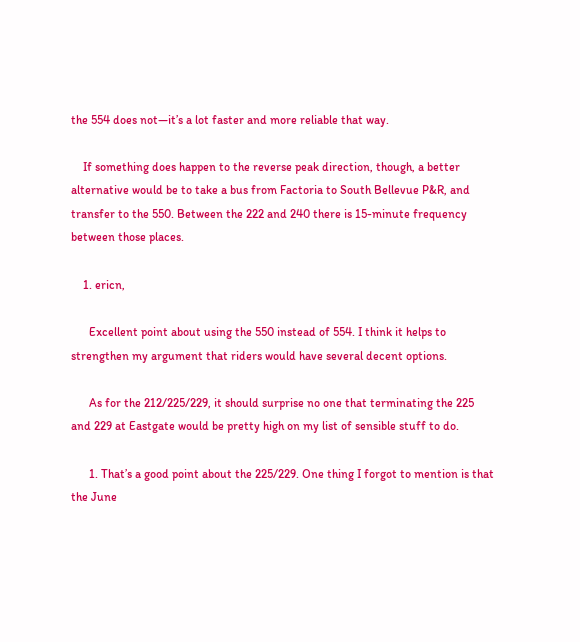the 554 does not—it’s a lot faster and more reliable that way.

    If something does happen to the reverse peak direction, though, a better alternative would be to take a bus from Factoria to South Bellevue P&R, and transfer to the 550. Between the 222 and 240 there is 15-minute frequency between those places.

    1. ericn,

      Excellent point about using the 550 instead of 554. I think it helps to strengthen my argument that riders would have several decent options.

      As for the 212/225/229, it should surprise no one that terminating the 225 and 229 at Eastgate would be pretty high on my list of sensible stuff to do.

      1. That’s a good point about the 225/229. One thing I forgot to mention is that the June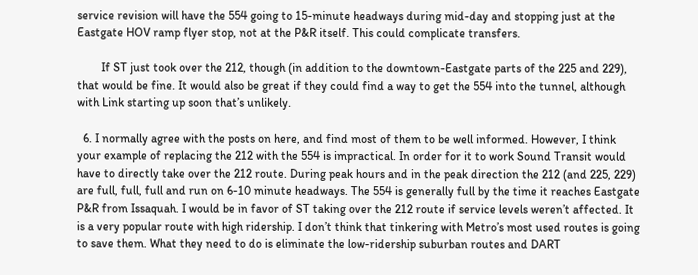service revision will have the 554 going to 15-minute headways during mid-day and stopping just at the Eastgate HOV ramp flyer stop, not at the P&R itself. This could complicate transfers.

        If ST just took over the 212, though (in addition to the downtown-Eastgate parts of the 225 and 229), that would be fine. It would also be great if they could find a way to get the 554 into the tunnel, although with Link starting up soon that’s unlikely.

  6. I normally agree with the posts on here, and find most of them to be well informed. However, I think your example of replacing the 212 with the 554 is impractical. In order for it to work Sound Transit would have to directly take over the 212 route. During peak hours and in the peak direction the 212 (and 225, 229) are full, full, full and run on 6-10 minute headways. The 554 is generally full by the time it reaches Eastgate P&R from Issaquah. I would be in favor of ST taking over the 212 route if service levels weren’t affected. It is a very popular route with high ridership. I don’t think that tinkering with Metro’s most used routes is going to save them. What they need to do is eliminate the low-ridership suburban routes and DART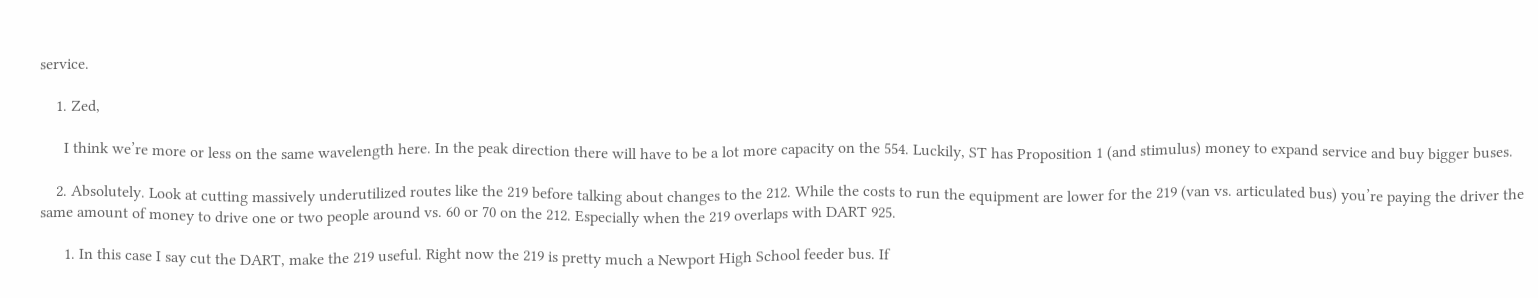service.

    1. Zed,

      I think we’re more or less on the same wavelength here. In the peak direction there will have to be a lot more capacity on the 554. Luckily, ST has Proposition 1 (and stimulus) money to expand service and buy bigger buses.

    2. Absolutely. Look at cutting massively underutilized routes like the 219 before talking about changes to the 212. While the costs to run the equipment are lower for the 219 (van vs. articulated bus) you’re paying the driver the same amount of money to drive one or two people around vs. 60 or 70 on the 212. Especially when the 219 overlaps with DART 925.

      1. In this case I say cut the DART, make the 219 useful. Right now the 219 is pretty much a Newport High School feeder bus. If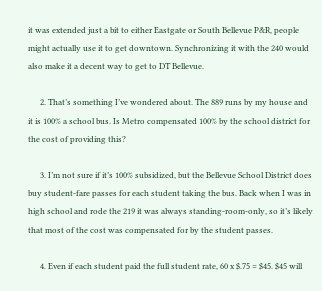it was extended just a bit to either Eastgate or South Bellevue P&R, people might actually use it to get downtown. Synchronizing it with the 240 would also make it a decent way to get to DT Bellevue.

      2. That’s something I’ve wondered about. The 889 runs by my house and it is 100% a school bus. Is Metro compensated 100% by the school district for the cost of providing this?

      3. I’m not sure if it’s 100% subsidized, but the Bellevue School District does buy student-fare passes for each student taking the bus. Back when I was in high school and rode the 219 it was always standing-room-only, so it’s likely that most of the cost was compensated for by the student passes.

      4. Even if each student paid the full student rate, 60 x $.75 = $45. $45 will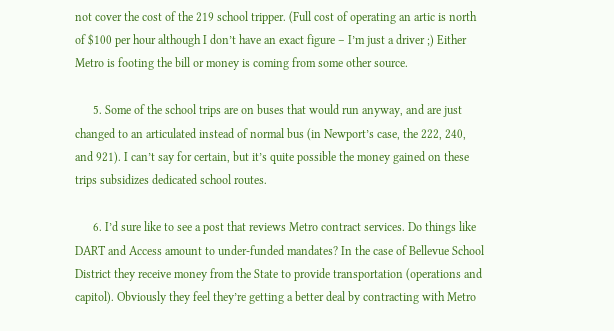not cover the cost of the 219 school tripper. (Full cost of operating an artic is north of $100 per hour although I don’t have an exact figure – I’m just a driver ;) Either Metro is footing the bill or money is coming from some other source.

      5. Some of the school trips are on buses that would run anyway, and are just changed to an articulated instead of normal bus (in Newport’s case, the 222, 240, and 921). I can’t say for certain, but it’s quite possible the money gained on these trips subsidizes dedicated school routes.

      6. I’d sure like to see a post that reviews Metro contract services. Do things like DART and Access amount to under-funded mandates? In the case of Bellevue School District they receive money from the State to provide transportation (operations and capitol). Obviously they feel they’re getting a better deal by contracting with Metro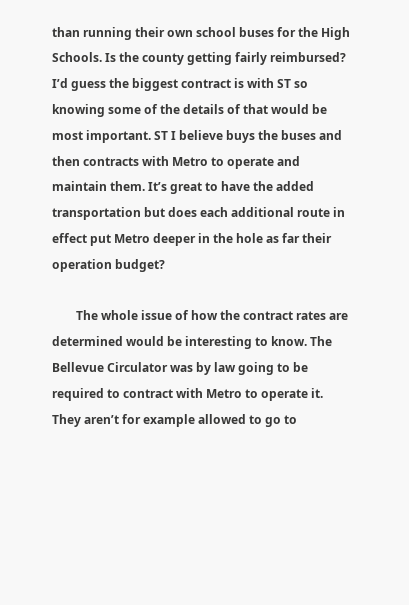than running their own school buses for the High Schools. Is the county getting fairly reimbursed? I’d guess the biggest contract is with ST so knowing some of the details of that would be most important. ST I believe buys the buses and then contracts with Metro to operate and maintain them. It’s great to have the added transportation but does each additional route in effect put Metro deeper in the hole as far their operation budget?

        The whole issue of how the contract rates are determined would be interesting to know. The Bellevue Circulator was by law going to be required to contract with Metro to operate it. They aren’t for example allowed to go to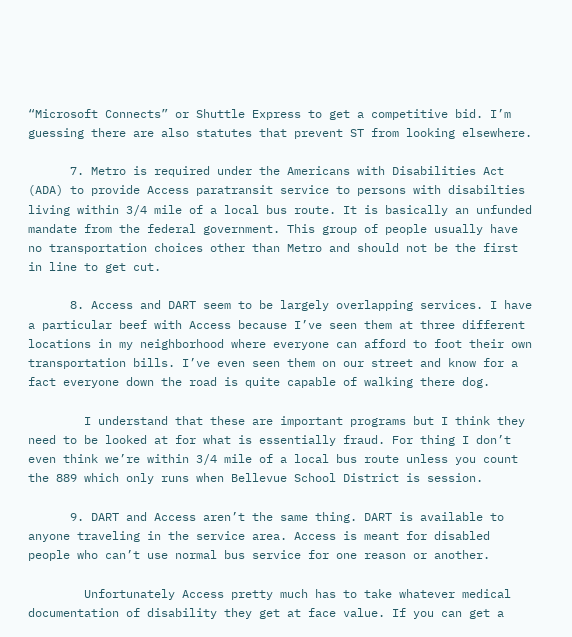“Microsoft Connects” or Shuttle Express to get a competitive bid. I’m guessing there are also statutes that prevent ST from looking elsewhere.

      7. Metro is required under the Americans with Disabilities Act (ADA) to provide Access paratransit service to persons with disabilties living within 3/4 mile of a local bus route. It is basically an unfunded mandate from the federal government. This group of people usually have no transportation choices other than Metro and should not be the first in line to get cut.

      8. Access and DART seem to be largely overlapping services. I have a particular beef with Access because I’ve seen them at three different locations in my neighborhood where everyone can afford to foot their own transportation bills. I’ve even seen them on our street and know for a fact everyone down the road is quite capable of walking there dog.

        I understand that these are important programs but I think they need to be looked at for what is essentially fraud. For thing I don’t even think we’re within 3/4 mile of a local bus route unless you count the 889 which only runs when Bellevue School District is session.

      9. DART and Access aren’t the same thing. DART is available to anyone traveling in the service area. Access is meant for disabled people who can’t use normal bus service for one reason or another.

        Unfortunately Access pretty much has to take whatever medical documentation of disability they get at face value. If you can get a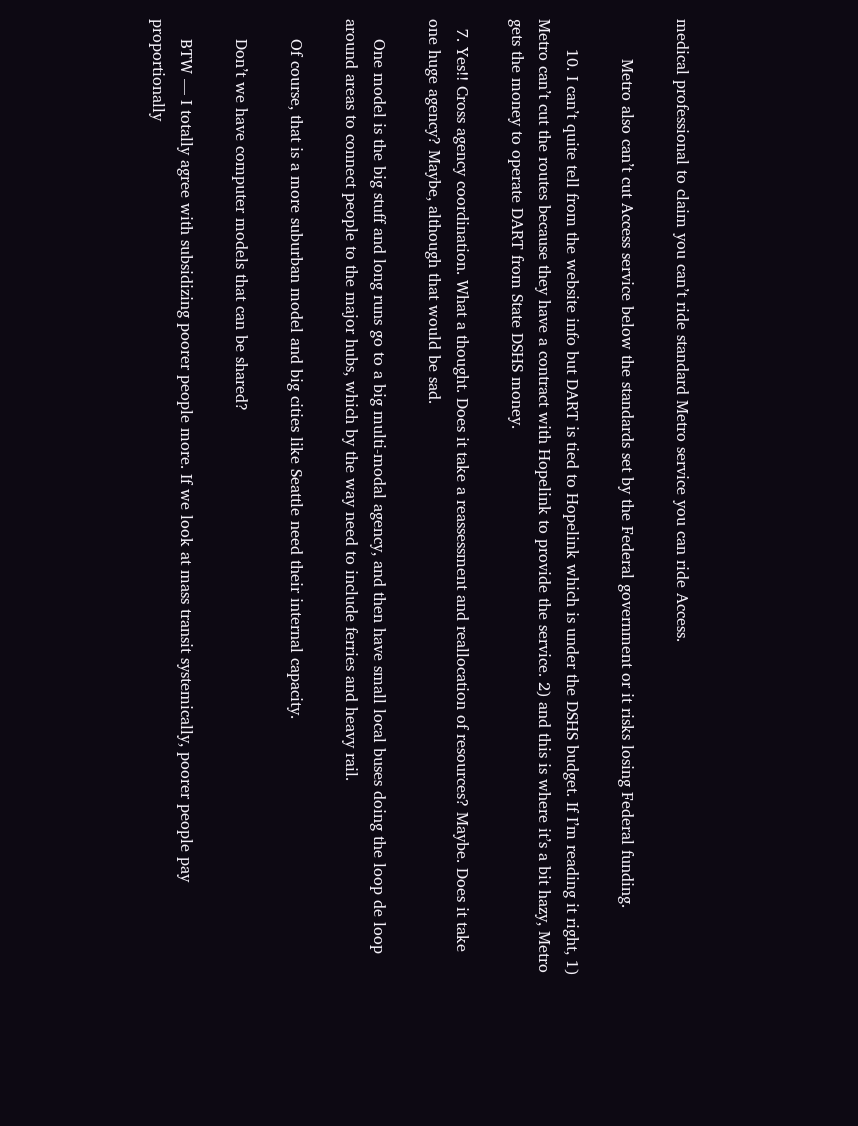medical professional to claim you can’t ride standard Metro service you can ride Access.

        Metro also can’t cut Access service below the standards set by the Federal government or it risks losing Federal funding.

      10. I can’t quite tell from the website info but DART is tied to Hopelink which is under the DSHS budget. If I’m reading it right, 1) Metro can’t cut the routes because they have a contract with Hopelink to provide the service. 2) and this is where it’s a bit hazy, Metro gets the money to operate DART from State DSHS money.

  7. Yes!! Cross agency coordination. What a thought. Does it take a reassessment and reallocation of resources? Maybe. Does it take one huge agency? Maybe, although that would be sad.

    One model is the big stuff and long runs go to a big multi-modal agency, and then have small local buses doing the loop de loop around areas to connect people to the major hubs, which by the way need to include ferries and heavy rail.

    Of course, that is a more suburban model and big cities like Seattle need their internal capacity.

    Don’t we have computer models that can be shared?

    BTW — I totally agree with subsidizing poorer people more. If we look at mass transit systemically, poorer people pay proportionally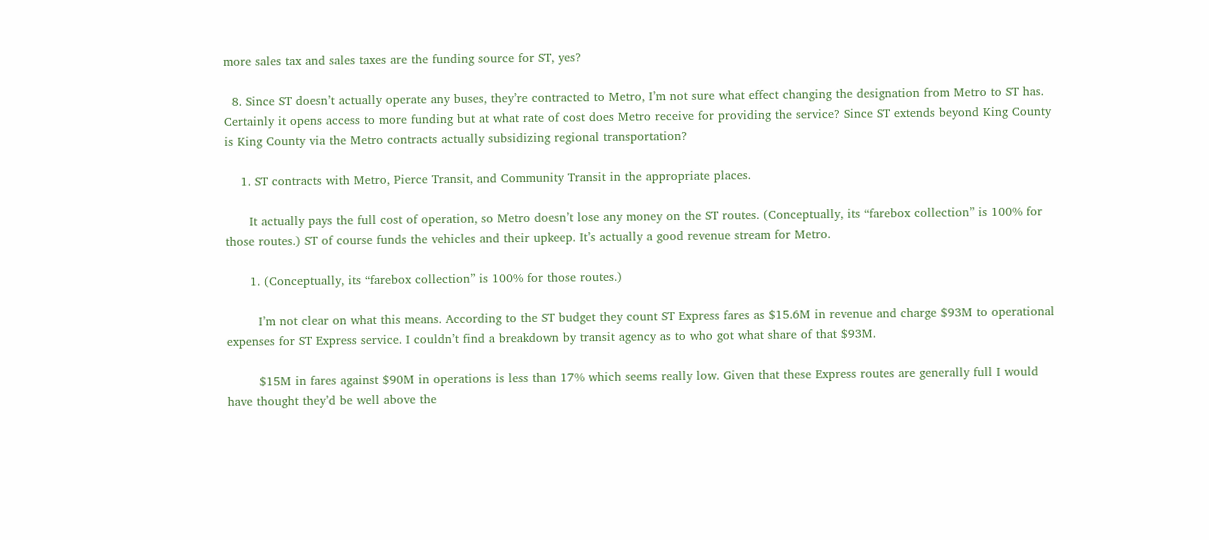more sales tax and sales taxes are the funding source for ST, yes?

  8. Since ST doesn’t actually operate any buses, they’re contracted to Metro, I’m not sure what effect changing the designation from Metro to ST has. Certainly it opens access to more funding but at what rate of cost does Metro receive for providing the service? Since ST extends beyond King County is King County via the Metro contracts actually subsidizing regional transportation?

    1. ST contracts with Metro, Pierce Transit, and Community Transit in the appropriate places.

      It actually pays the full cost of operation, so Metro doesn’t lose any money on the ST routes. (Conceptually, its “farebox collection” is 100% for those routes.) ST of course funds the vehicles and their upkeep. It’s actually a good revenue stream for Metro.

      1. (Conceptually, its “farebox collection” is 100% for those routes.)

        I’m not clear on what this means. According to the ST budget they count ST Express fares as $15.6M in revenue and charge $93M to operational expenses for ST Express service. I couldn’t find a breakdown by transit agency as to who got what share of that $93M.

        $15M in fares against $90M in operations is less than 17% which seems really low. Given that these Express routes are generally full I would have thought they’d be well above the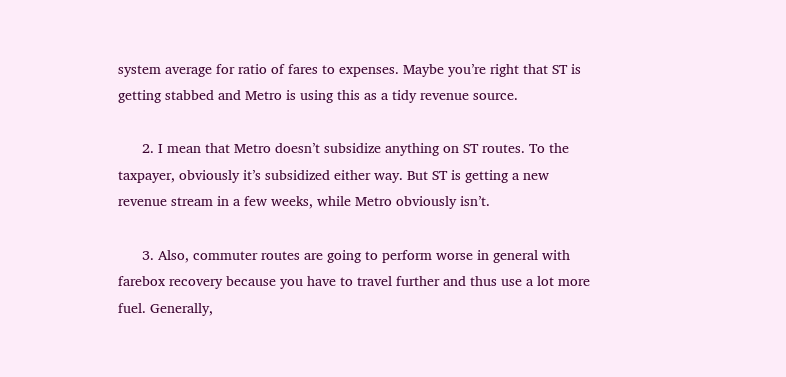system average for ratio of fares to expenses. Maybe you’re right that ST is getting stabbed and Metro is using this as a tidy revenue source.

      2. I mean that Metro doesn’t subsidize anything on ST routes. To the taxpayer, obviously it’s subsidized either way. But ST is getting a new revenue stream in a few weeks, while Metro obviously isn’t.

      3. Also, commuter routes are going to perform worse in general with farebox recovery because you have to travel further and thus use a lot more fuel. Generally,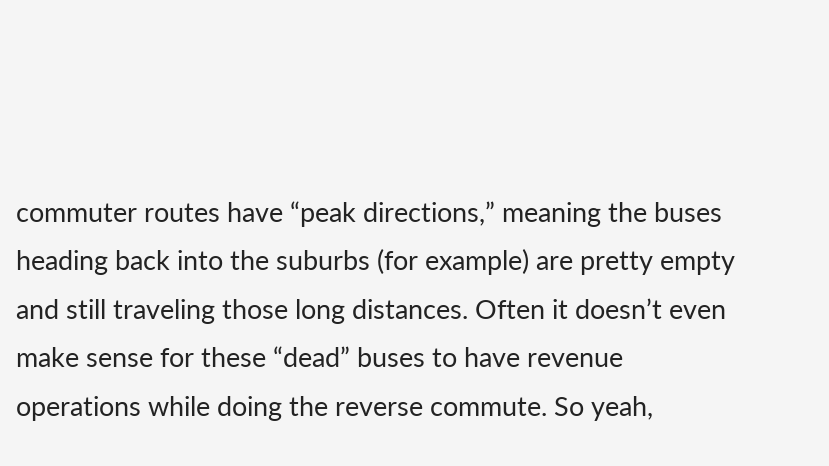commuter routes have “peak directions,” meaning the buses heading back into the suburbs (for example) are pretty empty and still traveling those long distances. Often it doesn’t even make sense for these “dead” buses to have revenue operations while doing the reverse commute. So yeah,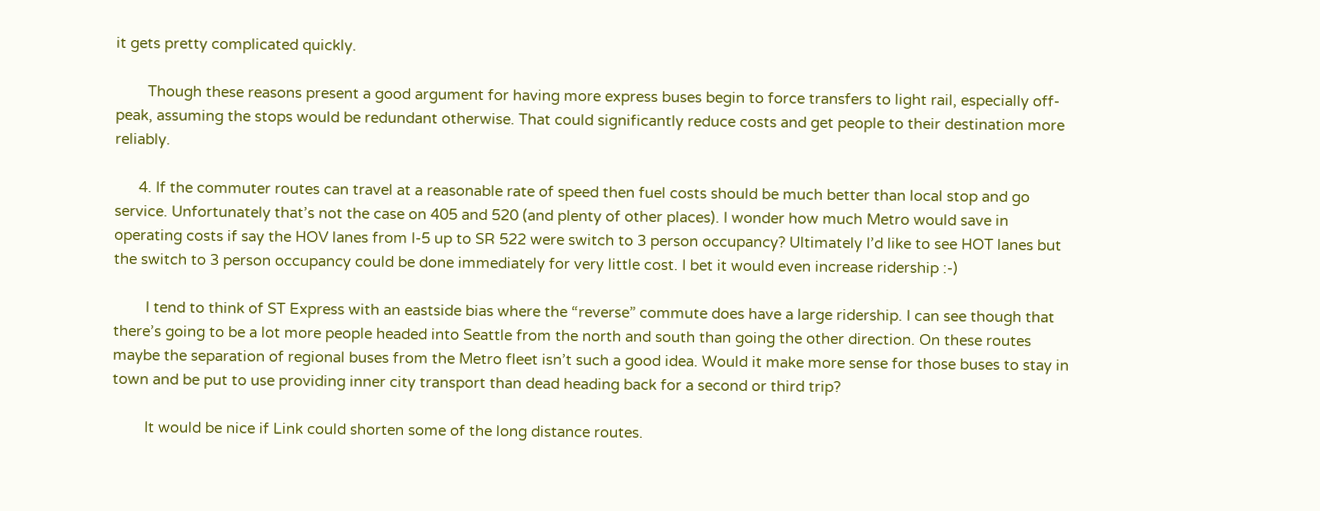it gets pretty complicated quickly.

        Though these reasons present a good argument for having more express buses begin to force transfers to light rail, especially off-peak, assuming the stops would be redundant otherwise. That could significantly reduce costs and get people to their destination more reliably.

      4. If the commuter routes can travel at a reasonable rate of speed then fuel costs should be much better than local stop and go service. Unfortunately that’s not the case on 405 and 520 (and plenty of other places). I wonder how much Metro would save in operating costs if say the HOV lanes from I-5 up to SR 522 were switch to 3 person occupancy? Ultimately I’d like to see HOT lanes but the switch to 3 person occupancy could be done immediately for very little cost. I bet it would even increase ridership :-)

        I tend to think of ST Express with an eastside bias where the “reverse” commute does have a large ridership. I can see though that there’s going to be a lot more people headed into Seattle from the north and south than going the other direction. On these routes maybe the separation of regional buses from the Metro fleet isn’t such a good idea. Would it make more sense for those buses to stay in town and be put to use providing inner city transport than dead heading back for a second or third trip?

        It would be nice if Link could shorten some of the long distance routes.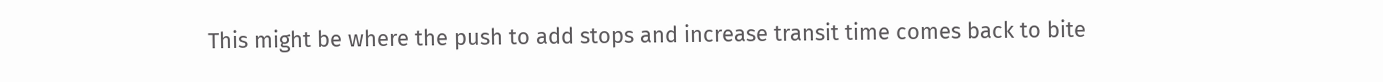This might be where the push to add stops and increase transit time comes back to bite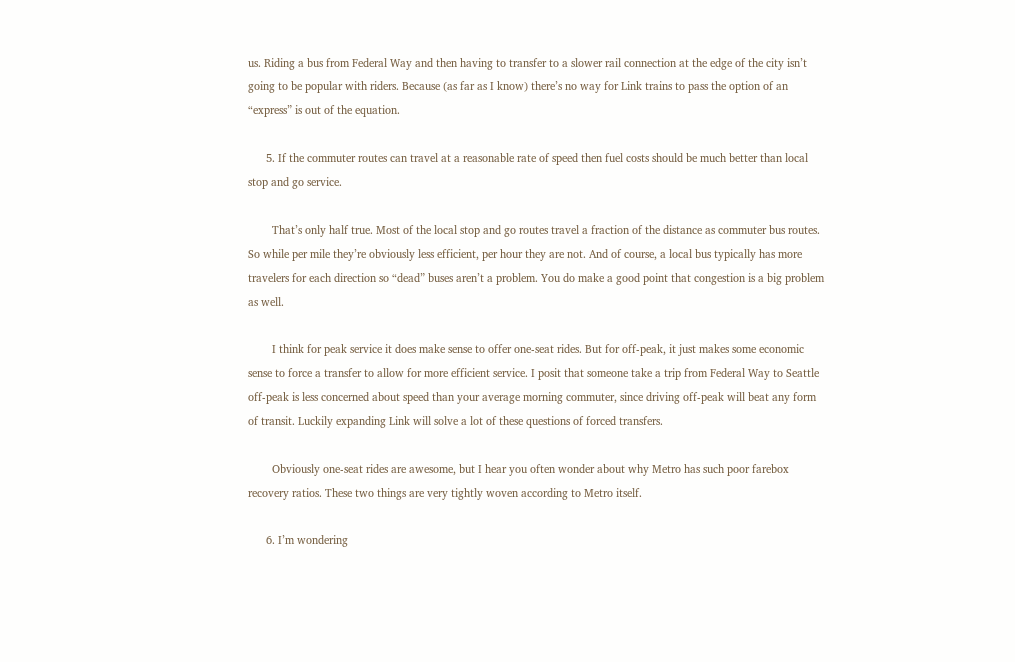us. Riding a bus from Federal Way and then having to transfer to a slower rail connection at the edge of the city isn’t going to be popular with riders. Because (as far as I know) there’s no way for Link trains to pass the option of an “express” is out of the equation.

      5. If the commuter routes can travel at a reasonable rate of speed then fuel costs should be much better than local stop and go service.

        That’s only half true. Most of the local stop and go routes travel a fraction of the distance as commuter bus routes. So while per mile they’re obviously less efficient, per hour they are not. And of course, a local bus typically has more travelers for each direction so “dead” buses aren’t a problem. You do make a good point that congestion is a big problem as well.

        I think for peak service it does make sense to offer one-seat rides. But for off-peak, it just makes some economic sense to force a transfer to allow for more efficient service. I posit that someone take a trip from Federal Way to Seattle off-peak is less concerned about speed than your average morning commuter, since driving off-peak will beat any form of transit. Luckily expanding Link will solve a lot of these questions of forced transfers.

        Obviously one-seat rides are awesome, but I hear you often wonder about why Metro has such poor farebox recovery ratios. These two things are very tightly woven according to Metro itself.

      6. I’m wondering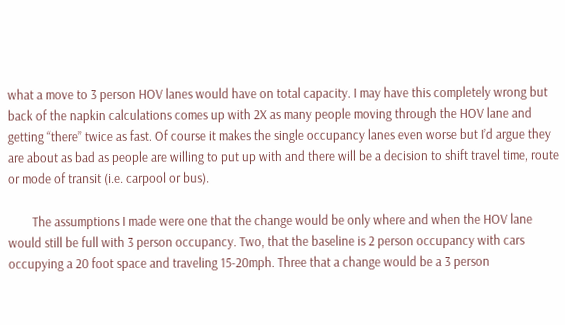what a move to 3 person HOV lanes would have on total capacity. I may have this completely wrong but back of the napkin calculations comes up with 2X as many people moving through the HOV lane and getting “there” twice as fast. Of course it makes the single occupancy lanes even worse but I’d argue they are about as bad as people are willing to put up with and there will be a decision to shift travel time, route or mode of transit (i.e. carpool or bus).

        The assumptions I made were one that the change would be only where and when the HOV lane would still be full with 3 person occupancy. Two, that the baseline is 2 person occupancy with cars occupying a 20 foot space and traveling 15-20mph. Three that a change would be a 3 person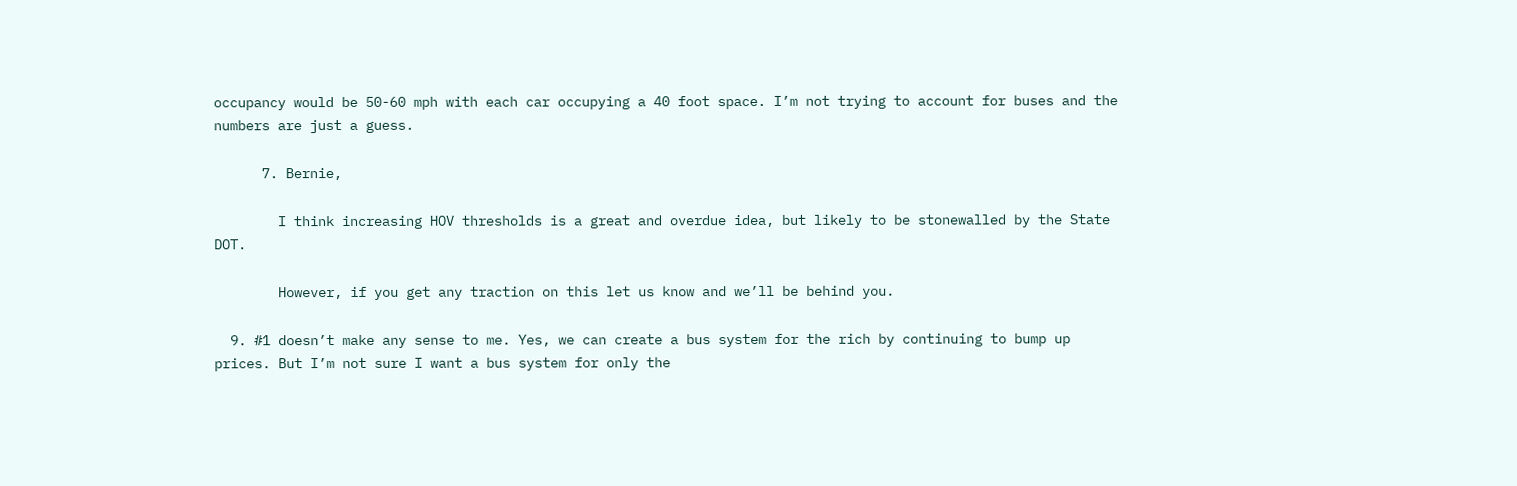occupancy would be 50-60 mph with each car occupying a 40 foot space. I’m not trying to account for buses and the numbers are just a guess.

      7. Bernie,

        I think increasing HOV thresholds is a great and overdue idea, but likely to be stonewalled by the State DOT.

        However, if you get any traction on this let us know and we’ll be behind you.

  9. #1 doesn’t make any sense to me. Yes, we can create a bus system for the rich by continuing to bump up prices. But I’m not sure I want a bus system for only the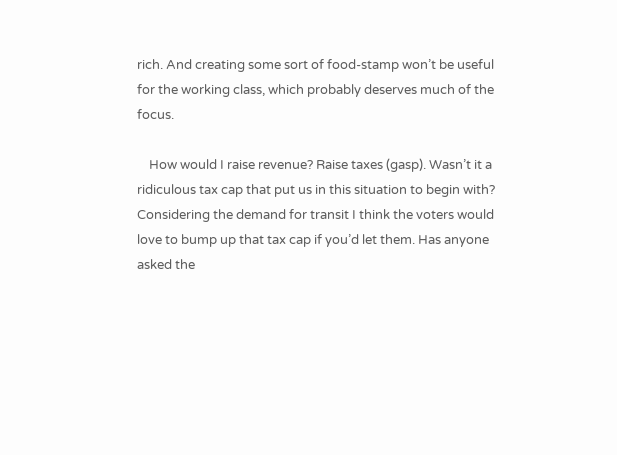rich. And creating some sort of food-stamp won’t be useful for the working class, which probably deserves much of the focus.

    How would I raise revenue? Raise taxes (gasp). Wasn’t it a ridiculous tax cap that put us in this situation to begin with? Considering the demand for transit I think the voters would love to bump up that tax cap if you’d let them. Has anyone asked the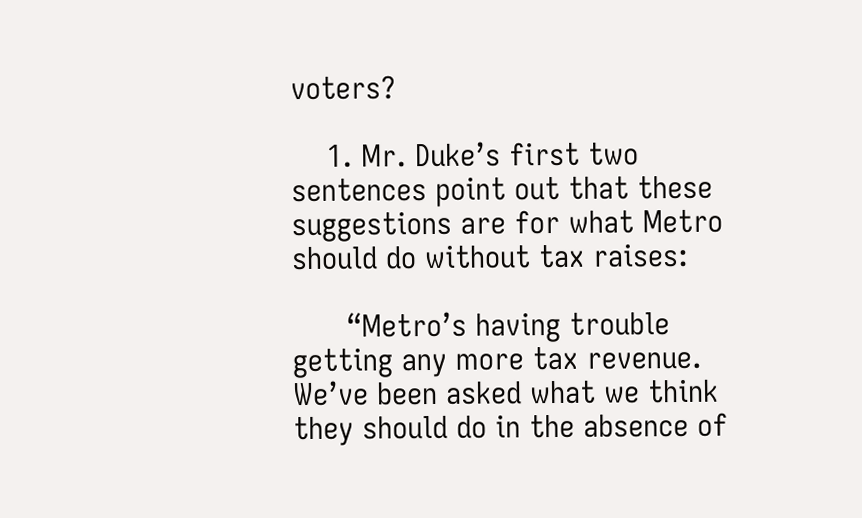voters?

    1. Mr. Duke’s first two sentences point out that these suggestions are for what Metro should do without tax raises:

      “Metro’s having trouble getting any more tax revenue. We’ve been asked what we think they should do in the absence of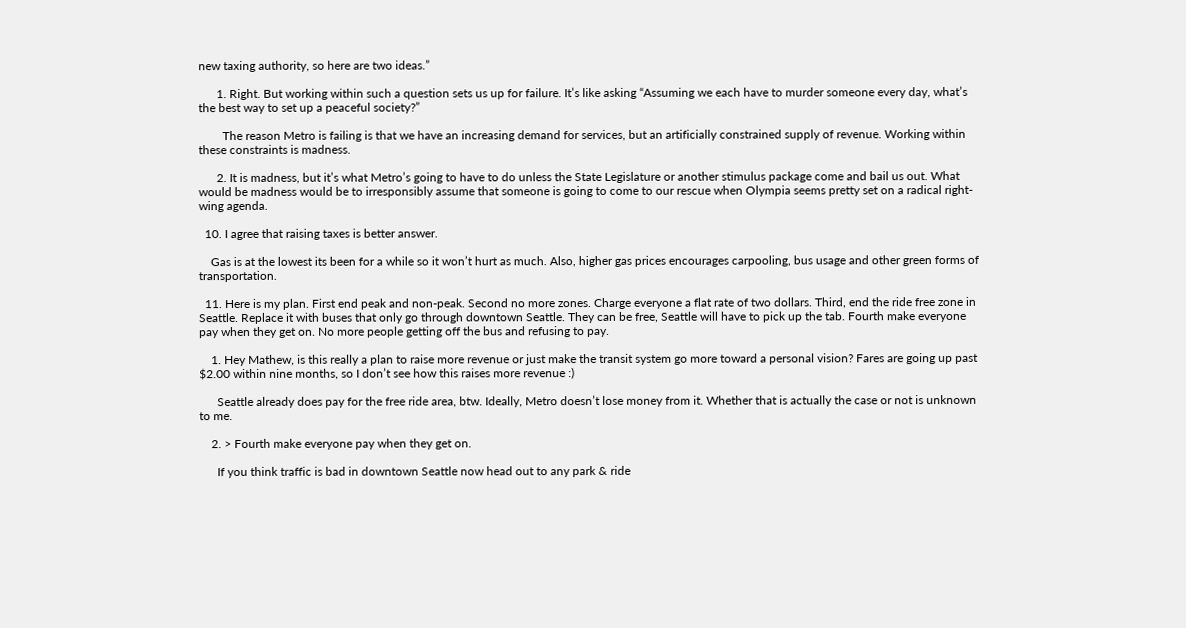new taxing authority, so here are two ideas.”

      1. Right. But working within such a question sets us up for failure. It’s like asking “Assuming we each have to murder someone every day, what’s the best way to set up a peaceful society?”

        The reason Metro is failing is that we have an increasing demand for services, but an artificially constrained supply of revenue. Working within these constraints is madness.

      2. It is madness, but it’s what Metro’s going to have to do unless the State Legislature or another stimulus package come and bail us out. What would be madness would be to irresponsibly assume that someone is going to come to our rescue when Olympia seems pretty set on a radical right-wing agenda.

  10. I agree that raising taxes is better answer.

    Gas is at the lowest its been for a while so it won’t hurt as much. Also, higher gas prices encourages carpooling, bus usage and other green forms of transportation.

  11. Here is my plan. First end peak and non-peak. Second no more zones. Charge everyone a flat rate of two dollars. Third, end the ride free zone in Seattle. Replace it with buses that only go through downtown Seattle. They can be free, Seattle will have to pick up the tab. Fourth make everyone pay when they get on. No more people getting off the bus and refusing to pay.

    1. Hey Mathew, is this really a plan to raise more revenue or just make the transit system go more toward a personal vision? Fares are going up past $2.00 within nine months, so I don’t see how this raises more revenue :)

      Seattle already does pay for the free ride area, btw. Ideally, Metro doesn’t lose money from it. Whether that is actually the case or not is unknown to me.

    2. > Fourth make everyone pay when they get on.

      If you think traffic is bad in downtown Seattle now head out to any park & ride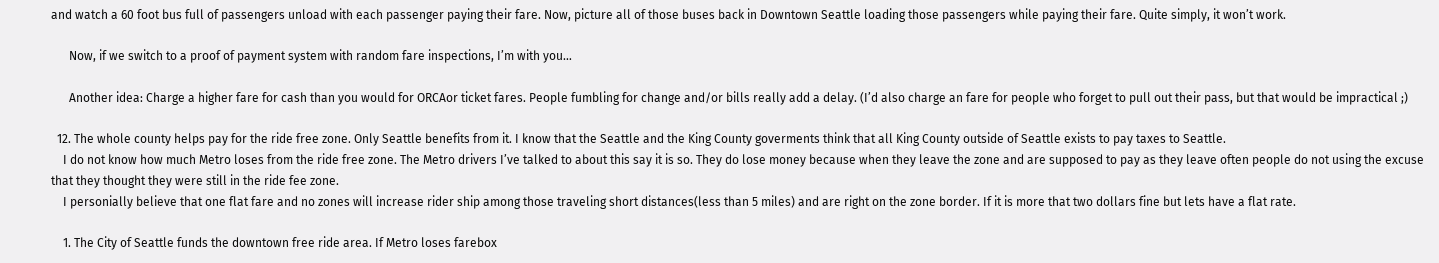and watch a 60 foot bus full of passengers unload with each passenger paying their fare. Now, picture all of those buses back in Downtown Seattle loading those passengers while paying their fare. Quite simply, it won’t work.

      Now, if we switch to a proof of payment system with random fare inspections, I’m with you…

      Another idea: Charge a higher fare for cash than you would for ORCAor ticket fares. People fumbling for change and/or bills really add a delay. (I’d also charge an fare for people who forget to pull out their pass, but that would be impractical ;)

  12. The whole county helps pay for the ride free zone. Only Seattle benefits from it. I know that the Seattle and the King County goverments think that all King County outside of Seattle exists to pay taxes to Seattle.
    I do not know how much Metro loses from the ride free zone. The Metro drivers I’ve talked to about this say it is so. They do lose money because when they leave the zone and are supposed to pay as they leave often people do not using the excuse that they thought they were still in the ride fee zone.
    I personially believe that one flat fare and no zones will increase rider ship among those traveling short distances(less than 5 miles) and are right on the zone border. If it is more that two dollars fine but lets have a flat rate.

    1. The City of Seattle funds the downtown free ride area. If Metro loses farebox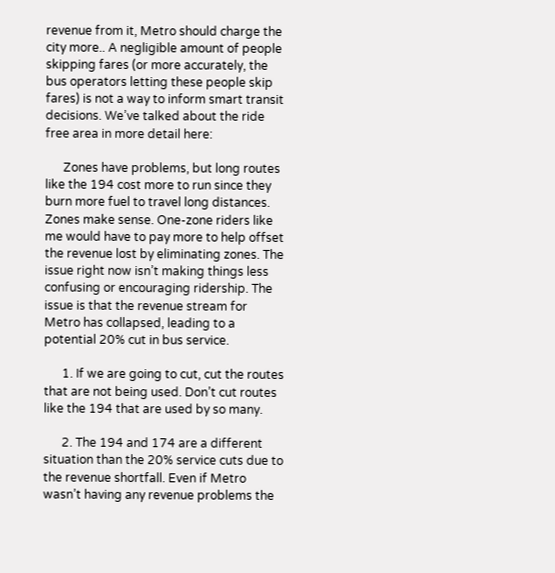revenue from it, Metro should charge the city more.. A negligible amount of people skipping fares (or more accurately, the bus operators letting these people skip fares) is not a way to inform smart transit decisions. We’ve talked about the ride free area in more detail here:

      Zones have problems, but long routes like the 194 cost more to run since they burn more fuel to travel long distances. Zones make sense. One-zone riders like me would have to pay more to help offset the revenue lost by eliminating zones. The issue right now isn’t making things less confusing or encouraging ridership. The issue is that the revenue stream for Metro has collapsed, leading to a potential 20% cut in bus service.

      1. If we are going to cut, cut the routes that are not being used. Don’t cut routes like the 194 that are used by so many.

      2. The 194 and 174 are a different situation than the 20% service cuts due to the revenue shortfall. Even if Metro wasn’t having any revenue problems the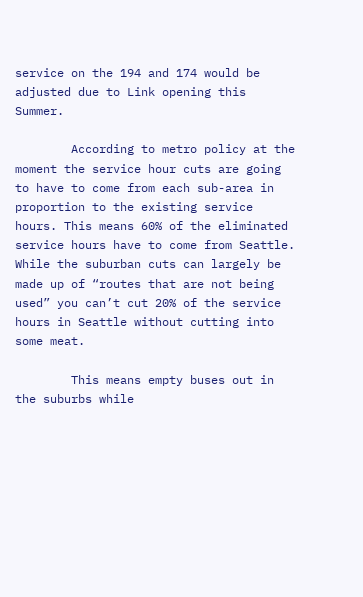service on the 194 and 174 would be adjusted due to Link opening this Summer.

        According to metro policy at the moment the service hour cuts are going to have to come from each sub-area in proportion to the existing service hours. This means 60% of the eliminated service hours have to come from Seattle. While the suburban cuts can largely be made up of “routes that are not being used” you can’t cut 20% of the service hours in Seattle without cutting into some meat.

        This means empty buses out in the suburbs while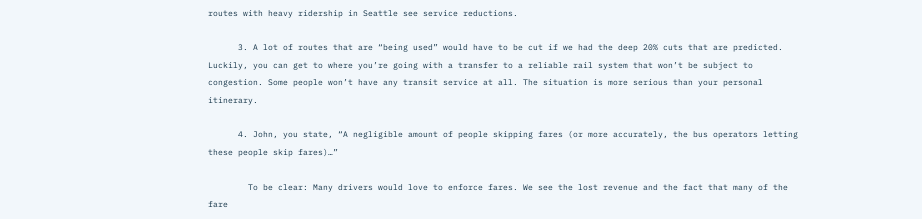routes with heavy ridership in Seattle see service reductions.

      3. A lot of routes that are “being used” would have to be cut if we had the deep 20% cuts that are predicted. Luckily, you can get to where you’re going with a transfer to a reliable rail system that won’t be subject to congestion. Some people won’t have any transit service at all. The situation is more serious than your personal itinerary.

      4. John, you state, “A negligible amount of people skipping fares (or more accurately, the bus operators letting these people skip fares)…”

        To be clear: Many drivers would love to enforce fares. We see the lost revenue and the fact that many of the fare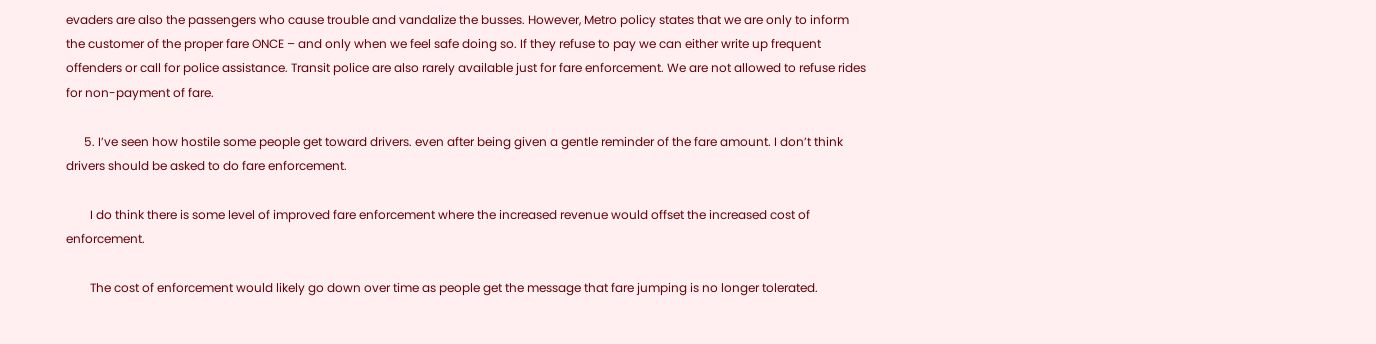evaders are also the passengers who cause trouble and vandalize the busses. However, Metro policy states that we are only to inform the customer of the proper fare ONCE – and only when we feel safe doing so. If they refuse to pay we can either write up frequent offenders or call for police assistance. Transit police are also rarely available just for fare enforcement. We are not allowed to refuse rides for non-payment of fare.

      5. I’ve seen how hostile some people get toward drivers. even after being given a gentle reminder of the fare amount. I don’t think drivers should be asked to do fare enforcement.

        I do think there is some level of improved fare enforcement where the increased revenue would offset the increased cost of enforcement.

        The cost of enforcement would likely go down over time as people get the message that fare jumping is no longer tolerated.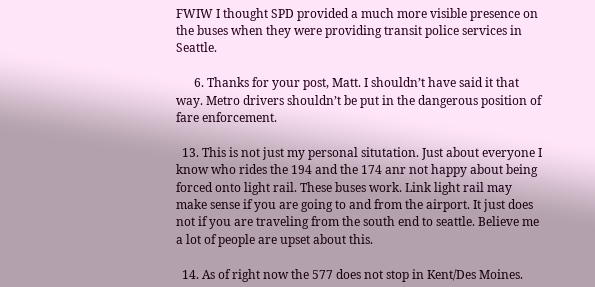FWIW I thought SPD provided a much more visible presence on the buses when they were providing transit police services in Seattle.

      6. Thanks for your post, Matt. I shouldn’t have said it that way. Metro drivers shouldn’t be put in the dangerous position of fare enforcement.

  13. This is not just my personal situtation. Just about everyone I know who rides the 194 and the 174 anr not happy about being forced onto light rail. These buses work. Link light rail may make sense if you are going to and from the airport. It just does not if you are traveling from the south end to seattle. Believe me a lot of people are upset about this.

  14. As of right now the 577 does not stop in Kent/Des Moines.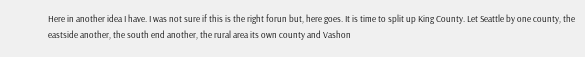Here in another idea I have. I was not sure if this is the right forun but, here goes. It is time to split up King County. Let Seattle by one county, the eastside another, the south end another, the rural area its own county and Vashon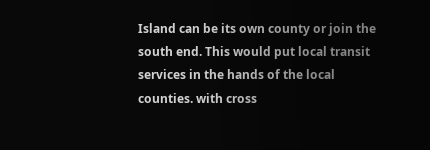Island can be its own county or join the south end. This would put local transit services in the hands of the local counties. with cross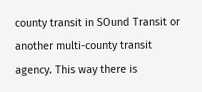county transit in SOund Transit or another multi-county transit agency. This way there is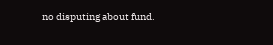no disputing about fund.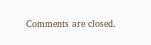Comments are closed.